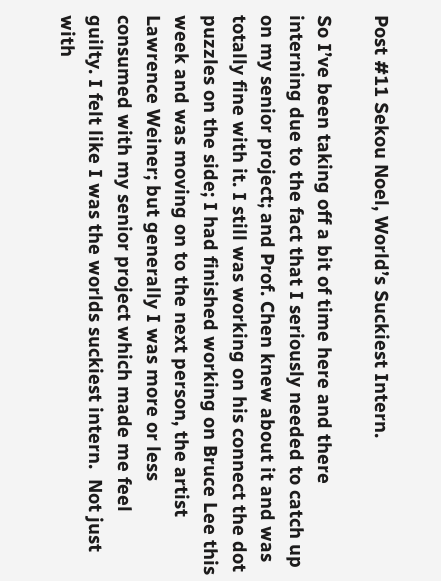Post #11 Sekou Noel, World’s Suckiest Intern.

So I’ve been taking off a bit of time here and there interning due to the fact that I seriously needed to catch up on my senior project; and Prof. Chen knew about it and was totally fine with it. I still was working on his connect the dot puzzles on the side; I had finished working on Bruce Lee this week and was moving on to the next person, the artist Lawrence Weiner; but generally I was more or less consumed with my senior project which made me feel guilty. I felt like I was the worlds suckiest intern.  Not just with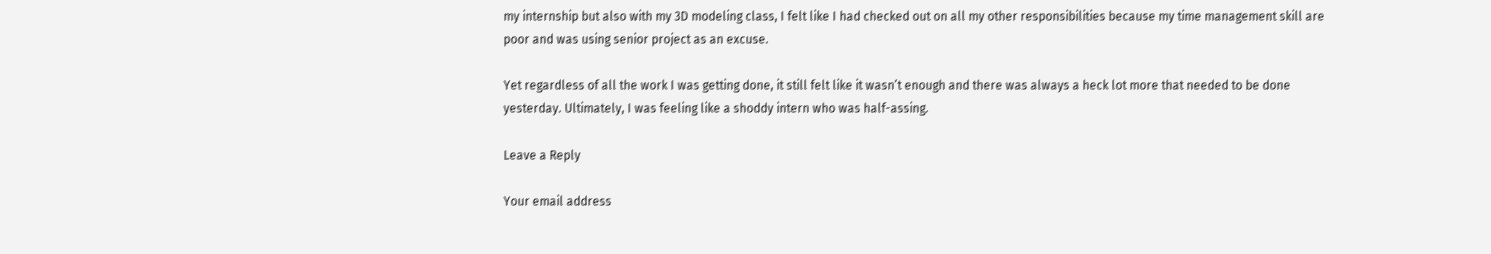my internship but also with my 3D modeling class, I felt like I had checked out on all my other responsibilities because my time management skill are poor and was using senior project as an excuse.

Yet regardless of all the work I was getting done, it still felt like it wasn’t enough and there was always a heck lot more that needed to be done yesterday. Ultimately, I was feeling like a shoddy intern who was half-assing.

Leave a Reply

Your email address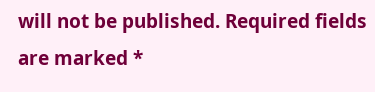will not be published. Required fields are marked *